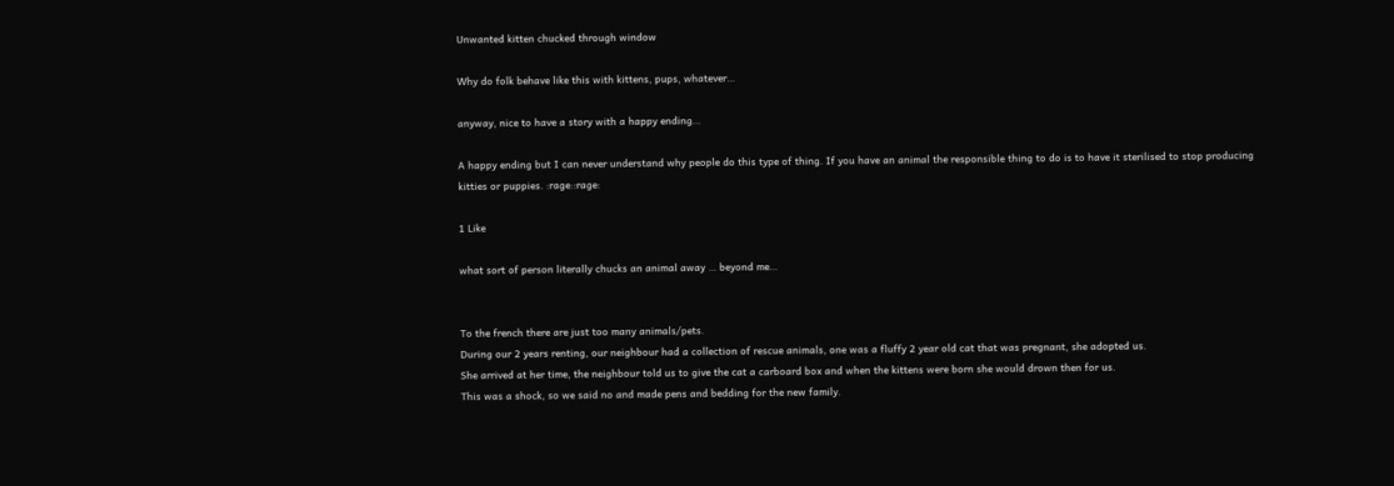Unwanted kitten chucked through window

Why do folk behave like this with kittens, pups, whatever…

anyway, nice to have a story with a happy ending…

A happy ending but I can never understand why people do this type of thing. If you have an animal the responsible thing to do is to have it sterilised to stop producing kitties or puppies. :rage::rage:

1 Like

what sort of person literally chucks an animal away … beyond me…


To the french there are just too many animals/pets.
During our 2 years renting, our neighbour had a collection of rescue animals, one was a fluffy 2 year old cat that was pregnant, she adopted us.
She arrived at her time, the neighbour told us to give the cat a carboard box and when the kittens were born she would drown then for us.
This was a shock, so we said no and made pens and bedding for the new family.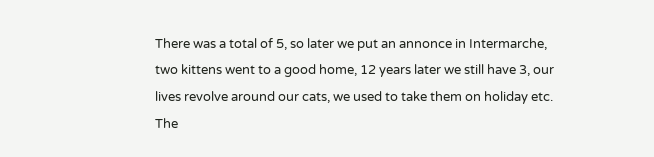There was a total of 5, so later we put an annonce in Intermarche, two kittens went to a good home, 12 years later we still have 3, our lives revolve around our cats, we used to take them on holiday etc.
The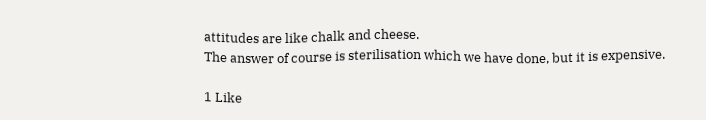attitudes are like chalk and cheese.
The answer of course is sterilisation which we have done, but it is expensive.

1 Like